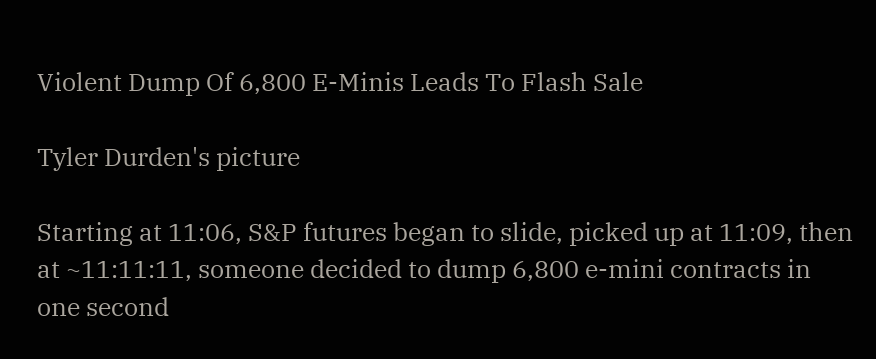Violent Dump Of 6,800 E-Minis Leads To Flash Sale

Tyler Durden's picture

Starting at 11:06, S&P futures began to slide, picked up at 11:09, then at ~11:11:11, someone decided to dump 6,800 e-mini contracts in one second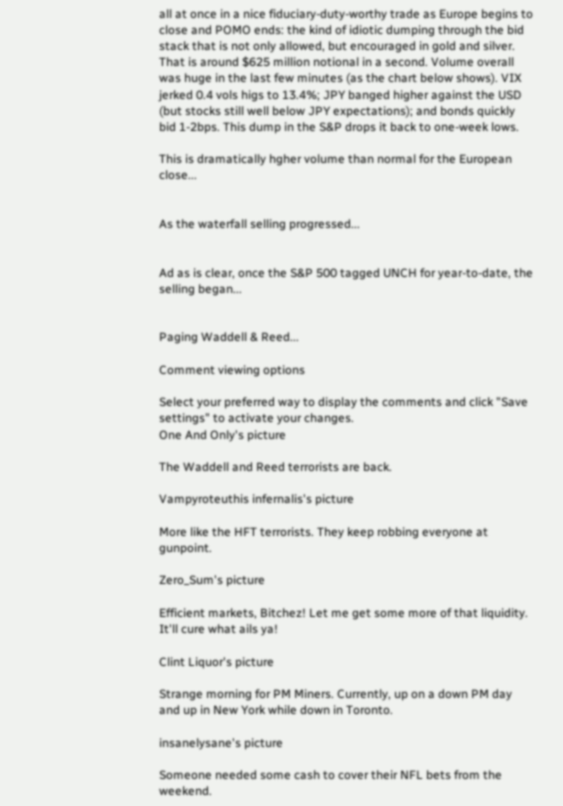all at once in a nice fiduciary-duty-worthy trade as Europe begins to close and POMO ends: the kind of idiotic dumping through the bid stack that is not only allowed, but encouraged in gold and silver. That is around $625 million notional in a second. Volume overall was huge in the last few minutes (as the chart below shows). VIX jerked 0.4 vols higs to 13.4%; JPY banged higher against the USD (but stocks still well below JPY expectations); and bonds quickly bid 1-2bps. This dump in the S&P drops it back to one-week lows.

This is dramatically hgher volume than normal for the European close...


As the waterfall selling progressed...


Ad as is clear, once the S&P 500 tagged UNCH for year-to-date, the selling began...


Paging Waddell & Reed...

Comment viewing options

Select your preferred way to display the comments and click "Save settings" to activate your changes.
One And Only's picture

The Waddell and Reed terrorists are back.

Vampyroteuthis infernalis's picture

More like the HFT terrorists. They keep robbing everyone at gunpoint.

Zero_Sum's picture

Efficient markets, Bitchez! Let me get some more of that liquidity. It'll cure what ails ya!

Clint Liquor's picture

Strange morning for PM Miners. Currently, up on a down PM day and up in New York while down in Toronto.

insanelysane's picture

Someone needed some cash to cover their NFL bets from the weekend.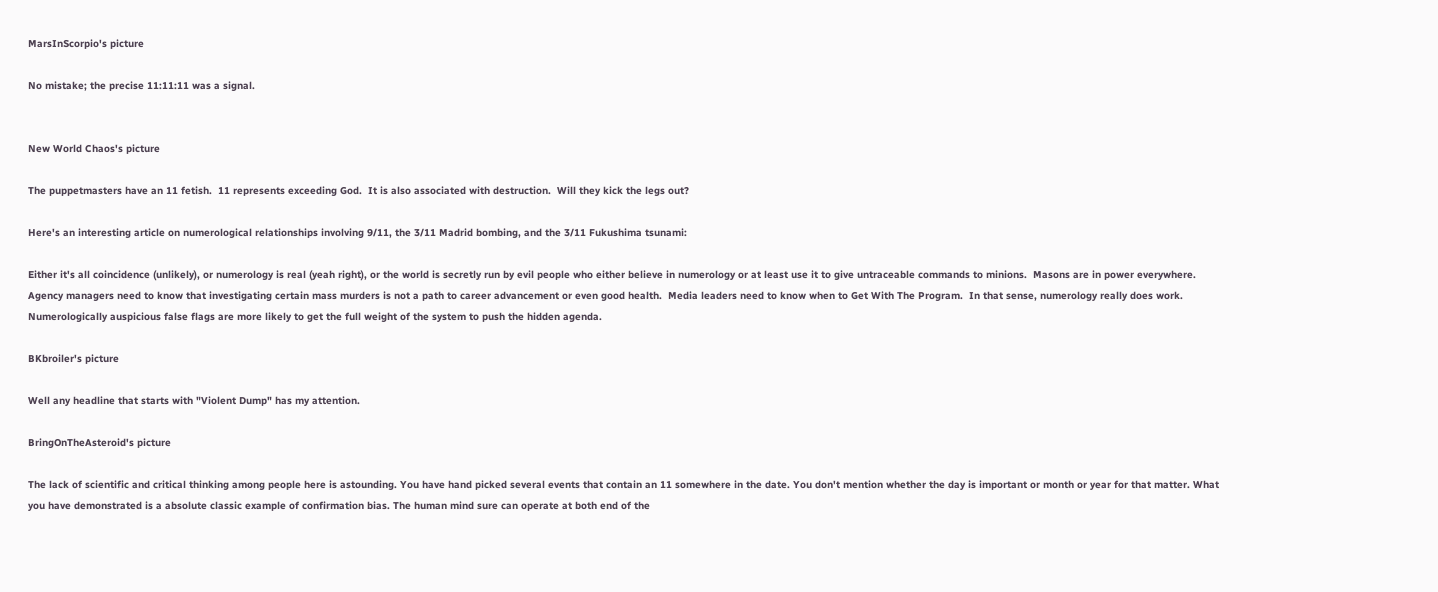MarsInScorpio's picture

No mistake; the precise 11:11:11 was a signal.


New World Chaos's picture

The puppetmasters have an 11 fetish.  11 represents exceeding God.  It is also associated with destruction.  Will they kick the legs out?

Here's an interesting article on numerological relationships involving 9/11, the 3/11 Madrid bombing, and the 3/11 Fukushima tsunami:

Either it's all coincidence (unlikely), or numerology is real (yeah right), or the world is secretly run by evil people who either believe in numerology or at least use it to give untraceable commands to minions.  Masons are in power everywhere.  Agency managers need to know that investigating certain mass murders is not a path to career advancement or even good health.  Media leaders need to know when to Get With The Program.  In that sense, numerology really does work.  Numerologically auspicious false flags are more likely to get the full weight of the system to push the hidden agenda.

BKbroiler's picture

Well any headline that starts with "Violent Dump" has my attention.

BringOnTheAsteroid's picture

The lack of scientific and critical thinking among people here is astounding. You have hand picked several events that contain an 11 somewhere in the date. You don't mention whether the day is important or month or year for that matter. What you have demonstrated is a absolute classic example of confirmation bias. The human mind sure can operate at both end of the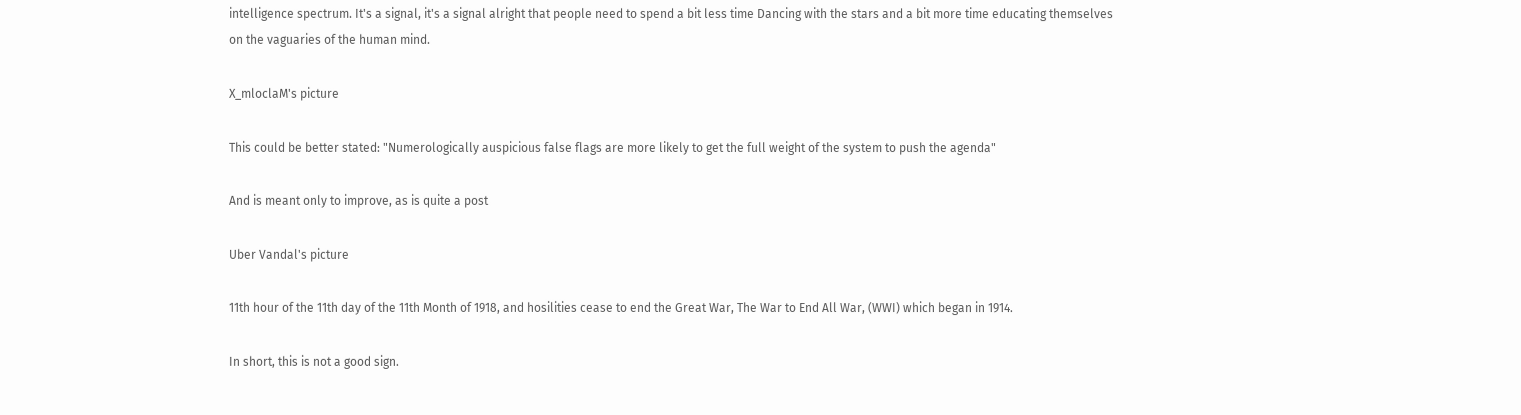intelligence spectrum. It's a signal, it's a signal alright that people need to spend a bit less time Dancing with the stars and a bit more time educating themselves on the vaguaries of the human mind.

X_mloclaM's picture

This could be better stated: "Numerologically auspicious false flags are more likely to get the full weight of the system to push the agenda"

And is meant only to improve, as is quite a post

Uber Vandal's picture

11th hour of the 11th day of the 11th Month of 1918, and hosilities cease to end the Great War, The War to End All War, (WWI) which began in 1914.

In short, this is not a good sign.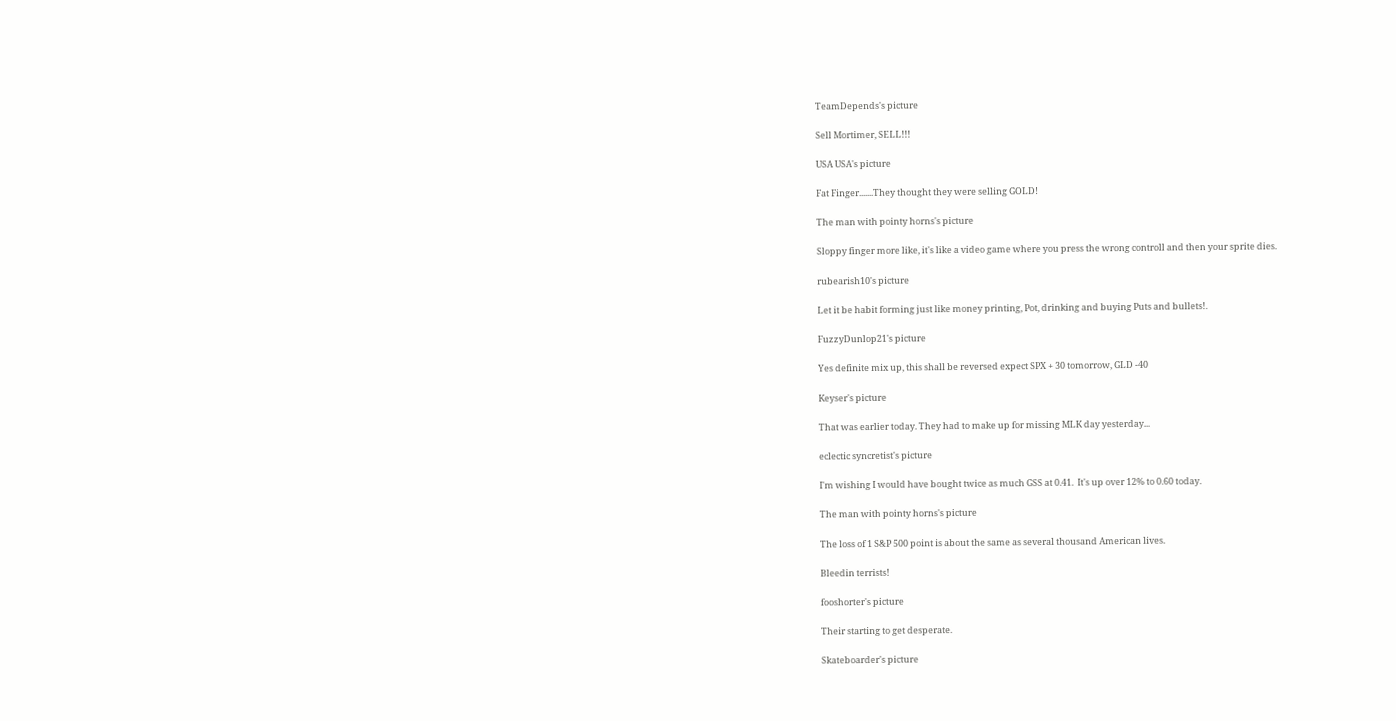TeamDepends's picture

Sell Mortimer, SELL!!!

USA USA's picture

Fat Finger.......They thought they were selling GOLD!

The man with pointy horns's picture

Sloppy finger more like, it's like a video game where you press the wrong controll and then your sprite dies.

rubearish10's picture

Let it be habit forming just like money printing, Pot, drinking and buying Puts and bullets!.

FuzzyDunlop21's picture

Yes definite mix up, this shall be reversed expect SPX + 30 tomorrow, GLD -40

Keyser's picture

That was earlier today. They had to make up for missing MLK day yesterday...

eclectic syncretist's picture

I'm wishing I would have bought twice as much GSS at 0.41.  It's up over 12% to 0.60 today.

The man with pointy horns's picture

The loss of 1 S&P 500 point is about the same as several thousand American lives.

Bleedin terrists!

fooshorter's picture

Their starting to get desperate.

Skateboarder's picture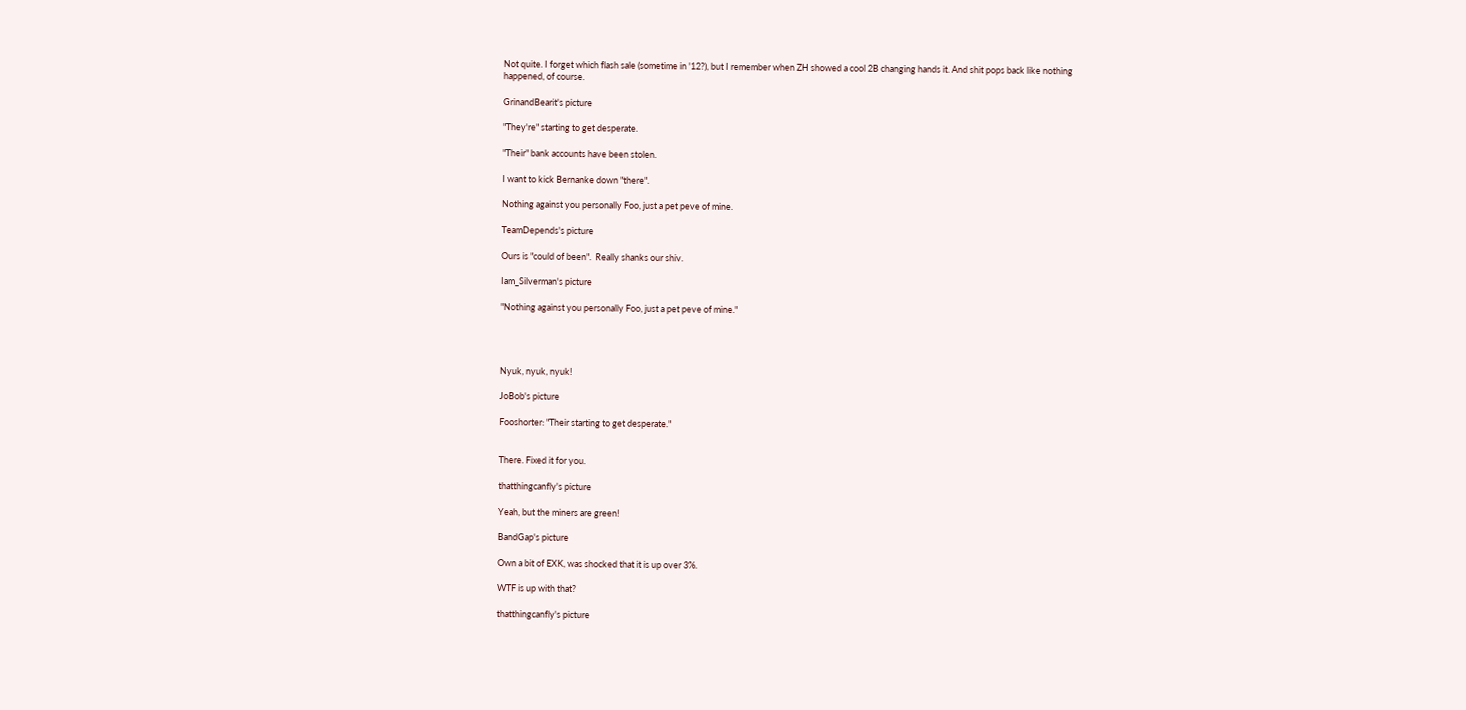Not quite. I forget which flash sale (sometime in '12?), but I remember when ZH showed a cool 2B changing hands it. And shit pops back like nothing happened, of course.

GrinandBearit's picture

"They're" starting to get desperate.

"Their" bank accounts have been stolen.

I want to kick Bernanke down "there".

Nothing against you personally Foo, just a pet peve of mine.

TeamDepends's picture

Ours is "could of been".  Really shanks our shiv.

Iam_Silverman's picture

"Nothing against you personally Foo, just a pet peve of mine."




Nyuk, nyuk, nyuk!

JoBob's picture

Fooshorter: "Their starting to get desperate."


There. Fixed it for you.

thatthingcanfly's picture

Yeah, but the miners are green!

BandGap's picture

Own a bit of EXK, was shocked that it is up over 3%.

WTF is up with that?

thatthingcanfly's picture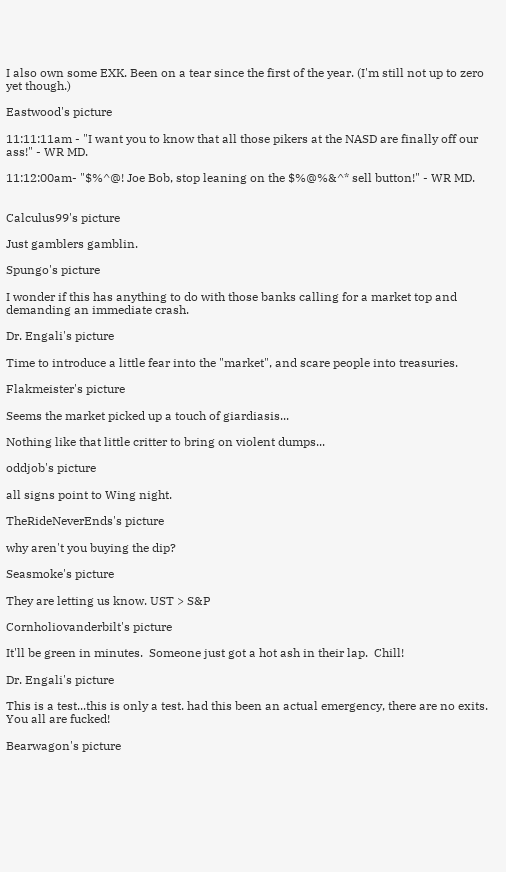I also own some EXK. Been on a tear since the first of the year. (I'm still not up to zero yet though.)

Eastwood's picture

11:11:11am - "I want you to know that all those pikers at the NASD are finally off our ass!" - WR MD.

11:12:00am- "$%^@! Joe Bob, stop leaning on the $%@%&^* sell button!" - WR MD.


Calculus99's picture

Just gamblers gamblin.

Spungo's picture

I wonder if this has anything to do with those banks calling for a market top and demanding an immediate crash.

Dr. Engali's picture

Time to introduce a little fear into the "market", and scare people into treasuries.

Flakmeister's picture

Seems the market picked up a touch of giardiasis...

Nothing like that little critter to bring on violent dumps...

oddjob's picture

all signs point to Wing night.

TheRideNeverEnds's picture

why aren't you buying the dip?

Seasmoke's picture

They are letting us know. UST > S&P

Cornholiovanderbilt's picture

It'll be green in minutes.  Someone just got a hot ash in their lap.  Chill!

Dr. Engali's picture

This is a test...this is only a test. had this been an actual emergency, there are no exits. You all are fucked!

Bearwagon's picture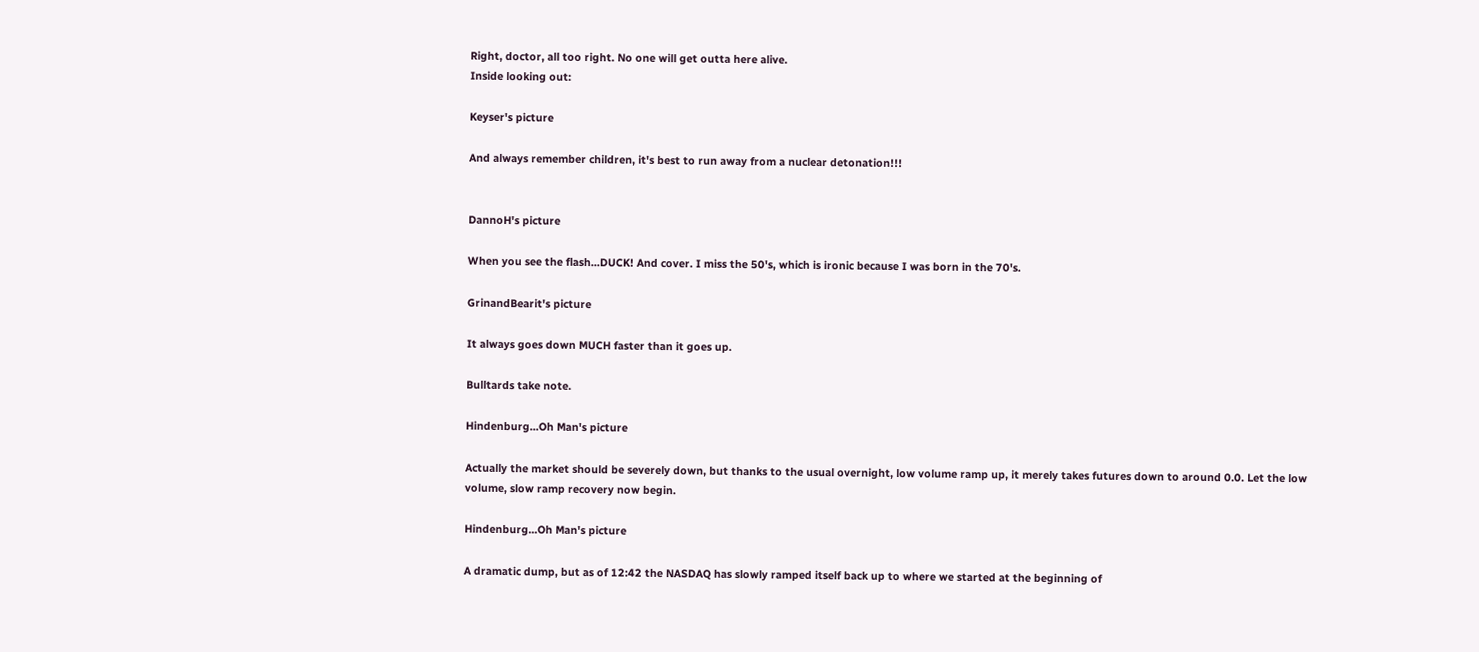Right, doctor, all too right. No one will get outta here alive.
Inside looking out:

Keyser's picture

And always remember children, it's best to run away from a nuclear detonation!!!


DannoH's picture

When you see the flash...DUCK! And cover. I miss the 50's, which is ironic because I was born in the 70's.

GrinandBearit's picture

It always goes down MUCH faster than it goes up.

Bulltards take note.

Hindenburg...Oh Man's picture

Actually the market should be severely down, but thanks to the usual overnight, low volume ramp up, it merely takes futures down to around 0.0. Let the low volume, slow ramp recovery now begin.

Hindenburg...Oh Man's picture

A dramatic dump, but as of 12:42 the NASDAQ has slowly ramped itself back up to where we started at the beginning of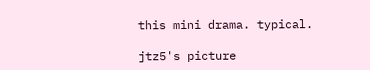this mini drama. typical.

jtz5's picture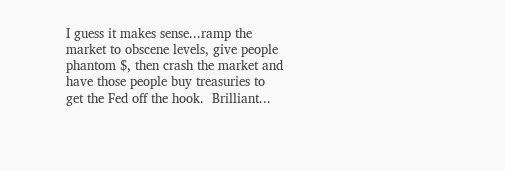I guess it makes sense...ramp the market to obscene levels, give people phantom $, then crash the market and have those people buy treasuries to get the Fed off the hook.  Brilliant...